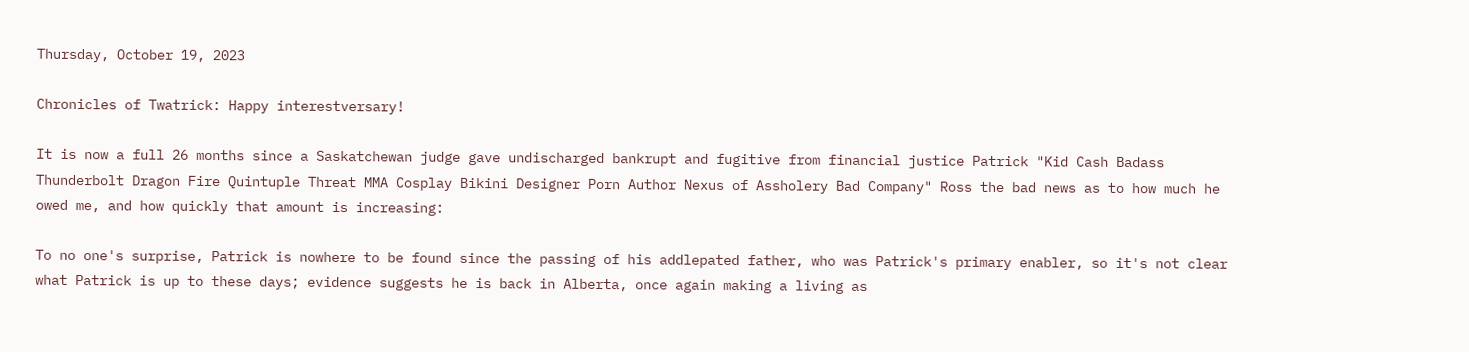Thursday, October 19, 2023

Chronicles of Twatrick: Happy interestversary!

It is now a full 26 months since a Saskatchewan judge gave undischarged bankrupt and fugitive from financial justice Patrick "Kid Cash Badass Thunderbolt Dragon Fire Quintuple Threat MMA Cosplay Bikini Designer Porn Author Nexus of Assholery Bad Company" Ross the bad news as to how much he owed me, and how quickly that amount is increasing:

To no one's surprise, Patrick is nowhere to be found since the passing of his addlepated father, who was Patrick's primary enabler, so it's not clear what Patrick is up to these days; evidence suggests he is back in Alberta, once again making a living as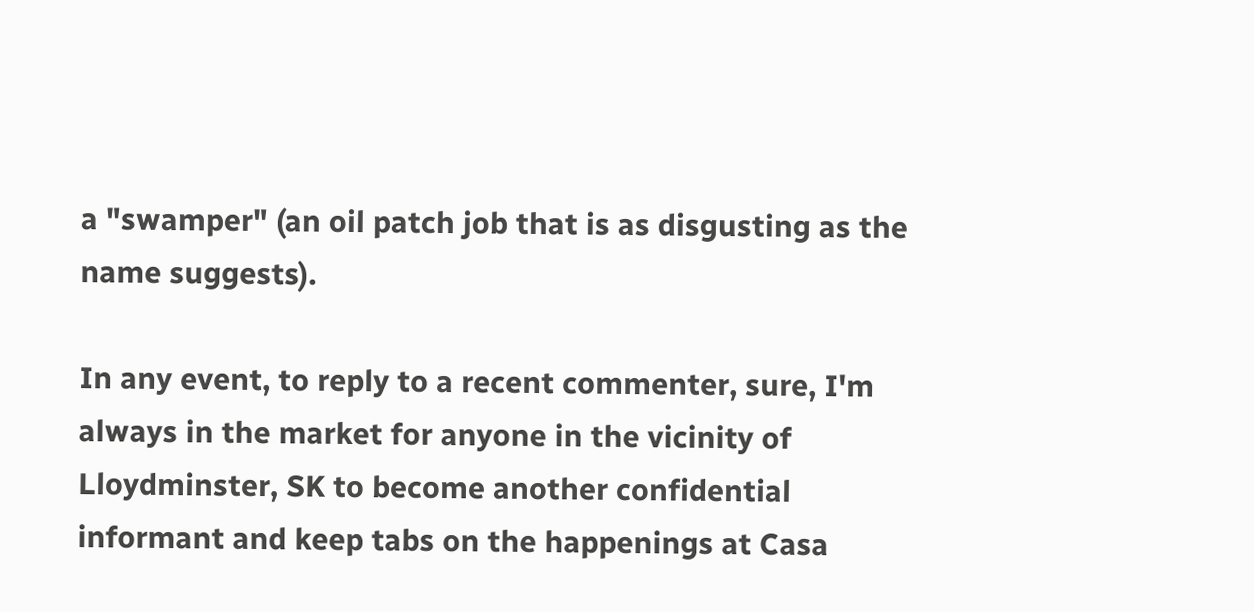a "swamper" (an oil patch job that is as disgusting as the name suggests).

In any event, to reply to a recent commenter, sure, I'm always in the market for anyone in the vicinity of Lloydminster, SK to become another confidential informant and keep tabs on the happenings at Casa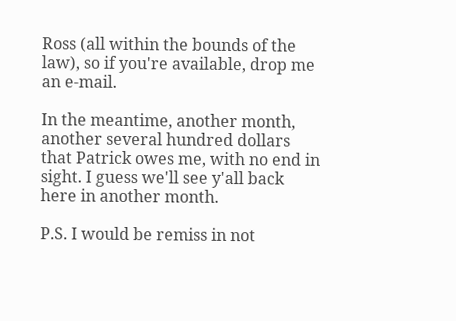Ross (all within the bounds of the law), so if you're available, drop me an e-mail.

In the meantime, another month, another several hundred dollars that Patrick owes me, with no end in sight. I guess we'll see y'all back here in another month.

P.S. I would be remiss in not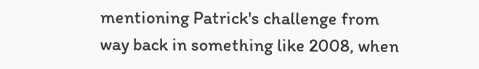mentioning Patrick's challenge from way back in something like 2008, when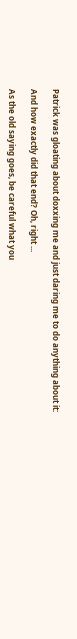Patrick was gloating about doxxing me and just daring me to do anything about it:

And how exactly did that end? Oh, right ...

As the old saying goes, be careful what you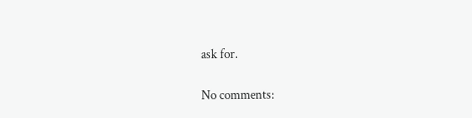ask for.

No comments: